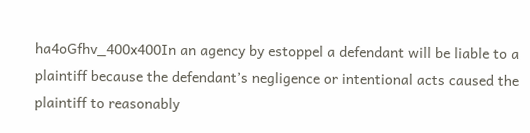ha4oGfhv_400x400In an agency by estoppel a defendant will be liable to a plaintiff because the defendant’s negligence or intentional acts caused the plaintiff to reasonably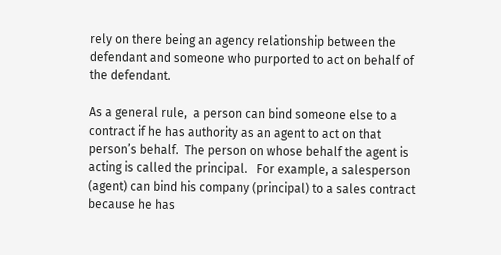rely on there being an agency relationship between the defendant and someone who purported to act on behalf of the defendant.

As a general rule,  a person can bind someone else to a contract if he has authority as an agent to act on that person’s behalf.  The person on whose behalf the agent is acting is called the principal.   For example, a salesperson (agent) can bind his company (principal) to a sales contract because he has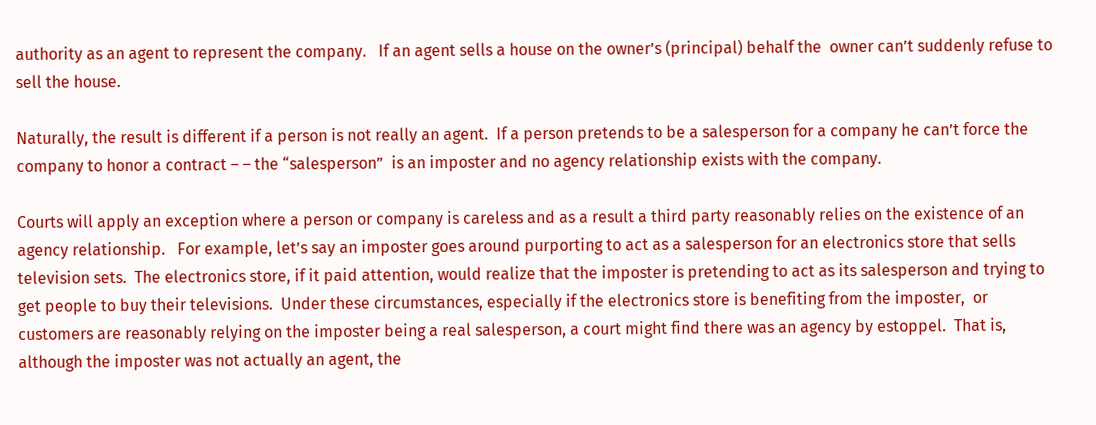authority as an agent to represent the company.   If an agent sells a house on the owner’s (principal) behalf the  owner can’t suddenly refuse to sell the house.

Naturally, the result is different if a person is not really an agent.  If a person pretends to be a salesperson for a company he can’t force the company to honor a contract – – the “salesperson”  is an imposter and no agency relationship exists with the company.

Courts will apply an exception where a person or company is careless and as a result a third party reasonably relies on the existence of an agency relationship.   For example, let’s say an imposter goes around purporting to act as a salesperson for an electronics store that sells television sets.  The electronics store, if it paid attention, would realize that the imposter is pretending to act as its salesperson and trying to get people to buy their televisions.  Under these circumstances, especially if the electronics store is benefiting from the imposter,  or customers are reasonably relying on the imposter being a real salesperson, a court might find there was an agency by estoppel.  That is, although the imposter was not actually an agent, the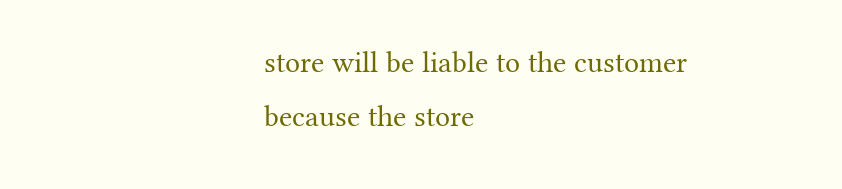store will be liable to the customer because the store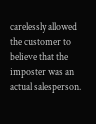carelessly allowed the customer to believe that the imposter was an actual salesperson.